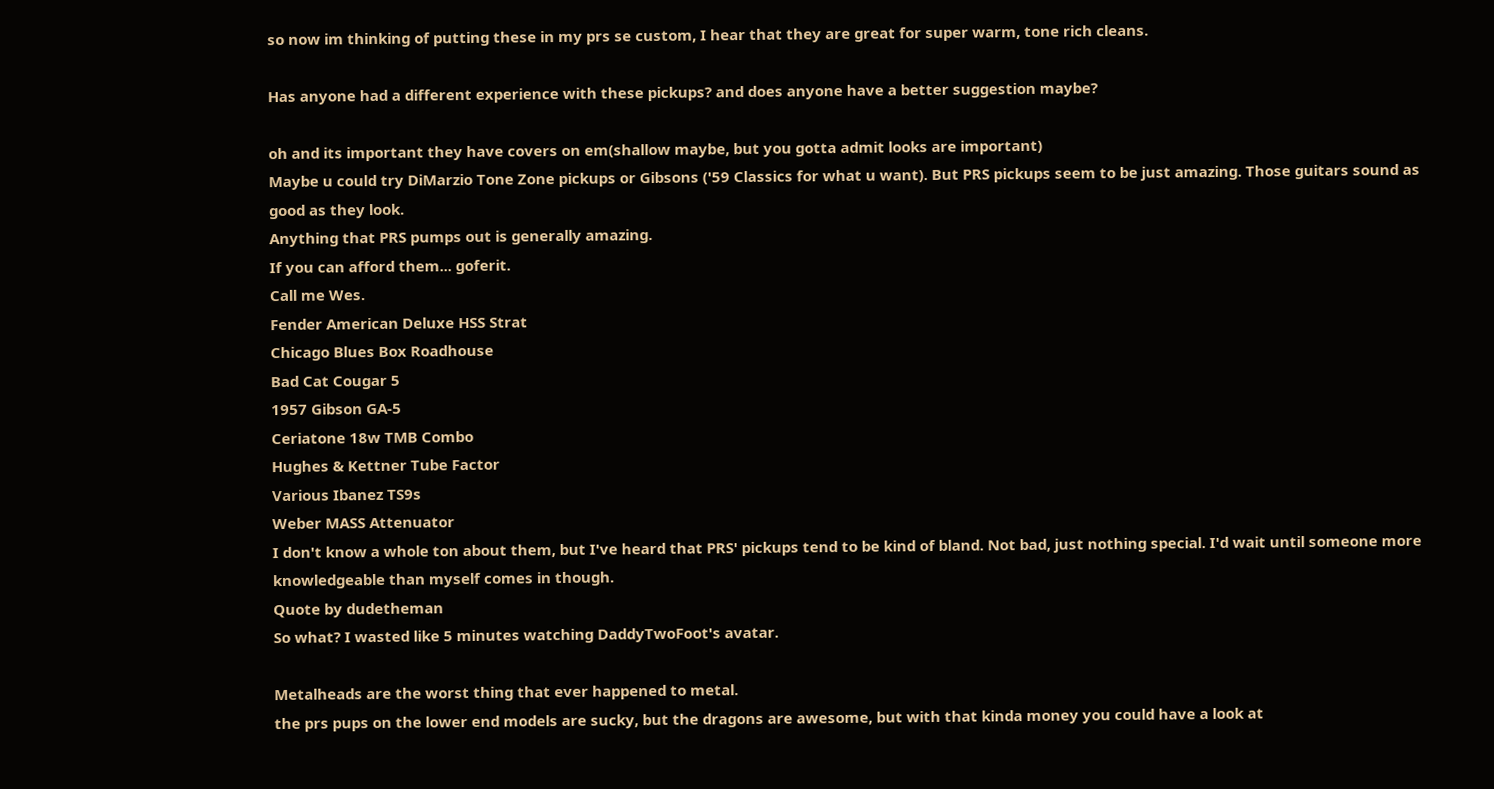so now im thinking of putting these in my prs se custom, I hear that they are great for super warm, tone rich cleans.

Has anyone had a different experience with these pickups? and does anyone have a better suggestion maybe?

oh and its important they have covers on em(shallow maybe, but you gotta admit looks are important)
Maybe u could try DiMarzio Tone Zone pickups or Gibsons ('59 Classics for what u want). But PRS pickups seem to be just amazing. Those guitars sound as good as they look.
Anything that PRS pumps out is generally amazing.
If you can afford them... goferit.
Call me Wes.
Fender American Deluxe HSS Strat
Chicago Blues Box Roadhouse
Bad Cat Cougar 5
1957 Gibson GA-5
Ceriatone 18w TMB Combo
Hughes & Kettner Tube Factor
Various Ibanez TS9s
Weber MASS Attenuator
I don't know a whole ton about them, but I've heard that PRS' pickups tend to be kind of bland. Not bad, just nothing special. I'd wait until someone more knowledgeable than myself comes in though.
Quote by dudetheman
So what? I wasted like 5 minutes watching DaddyTwoFoot's avatar.

Metalheads are the worst thing that ever happened to metal.
the prs pups on the lower end models are sucky, but the dragons are awesome, but with that kinda money you could have a look at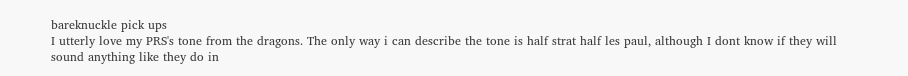bareknuckle pick ups
I utterly love my PRS's tone from the dragons. The only way i can describe the tone is half strat half les paul, although I dont know if they will sound anything like they do in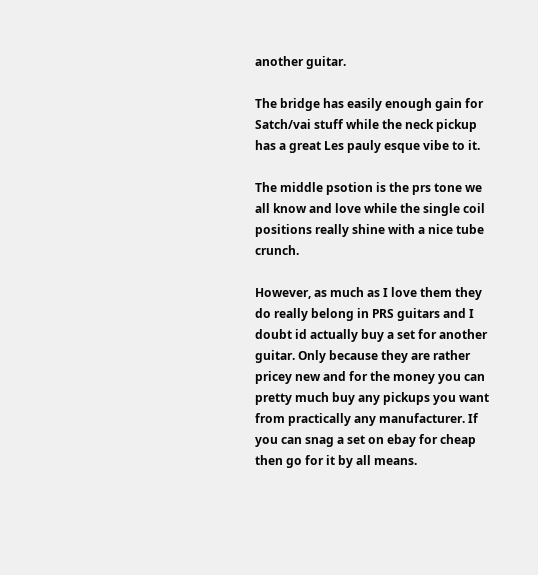another guitar.

The bridge has easily enough gain for Satch/vai stuff while the neck pickup has a great Les pauly esque vibe to it.

The middle psotion is the prs tone we all know and love while the single coil positions really shine with a nice tube crunch.

However, as much as I love them they do really belong in PRS guitars and I doubt id actually buy a set for another guitar. Only because they are rather pricey new and for the money you can pretty much buy any pickups you want from practically any manufacturer. If you can snag a set on ebay for cheap then go for it by all means.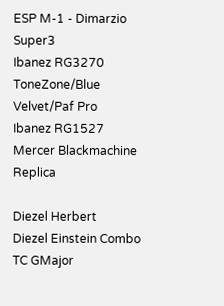ESP M-1 - Dimarzio Super3
Ibanez RG3270 ToneZone/Blue Velvet/Paf Pro
Ibanez RG1527
Mercer Blackmachine Replica

Diezel Herbert
Diezel Einstein Combo
TC GMajor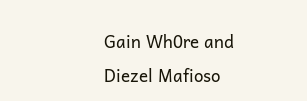Gain Wh0re and Diezel Mafioso